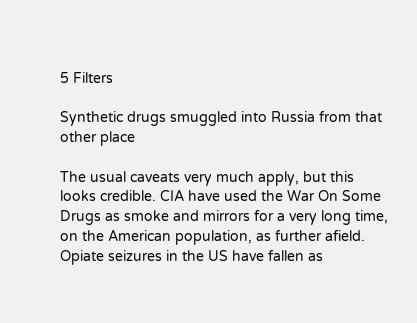5 Filters

Synthetic drugs smuggled into Russia from that other place

The usual caveats very much apply, but this looks credible. CIA have used the War On Some Drugs as smoke and mirrors for a very long time, on the American population, as further afield. Opiate seizures in the US have fallen as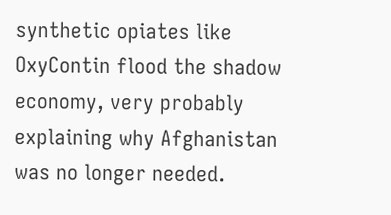synthetic opiates like OxyContin flood the shadow economy, very probably explaining why Afghanistan was no longer needed.